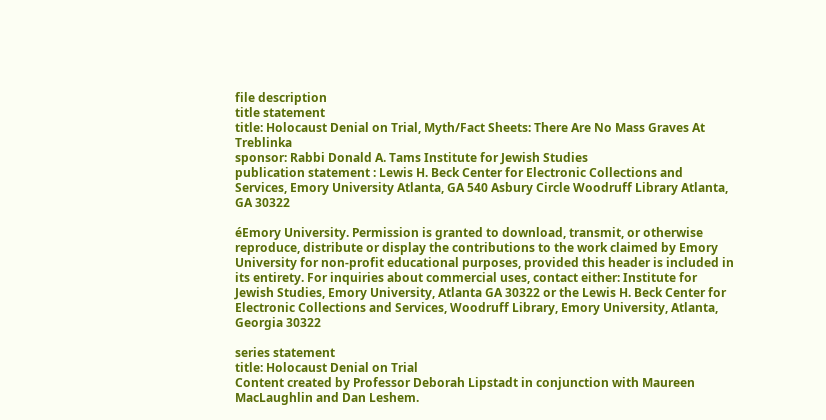file description
title statement
title: Holocaust Denial on Trial, Myth/Fact Sheets: There Are No Mass Graves At Treblinka
sponsor: Rabbi Donald A. Tams Institute for Jewish Studies
publication statement : Lewis H. Beck Center for Electronic Collections and Services, Emory University Atlanta, GA 540 Asbury Circle Woodruff Library Atlanta, GA 30322

éEmory University. Permission is granted to download, transmit, or otherwise reproduce, distribute or display the contributions to the work claimed by Emory University for non-profit educational purposes, provided this header is included in its entirety. For inquiries about commercial uses, contact either: Institute for Jewish Studies, Emory University, Atlanta GA 30322 or the Lewis H. Beck Center for Electronic Collections and Services, Woodruff Library, Emory University, Atlanta, Georgia 30322

series statement
title: Holocaust Denial on Trial
Content created by Professor Deborah Lipstadt in conjunction with Maureen MacLaughlin and Dan Leshem.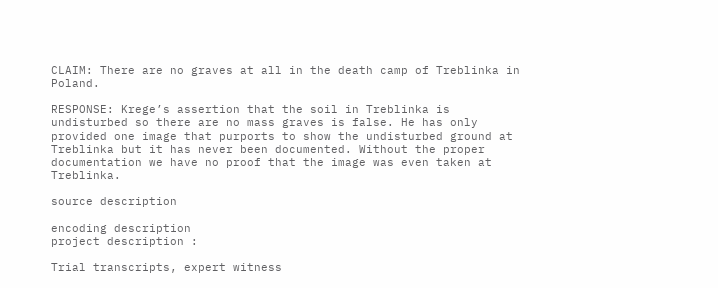CLAIM: There are no graves at all in the death camp of Treblinka in Poland.

RESPONSE: Krege’s assertion that the soil in Treblinka is undisturbed so there are no mass graves is false. He has only provided one image that purports to show the undisturbed ground at Treblinka but it has never been documented. Without the proper documentation we have no proof that the image was even taken at Treblinka.

source description

encoding description
project description :

Trial transcripts, expert witness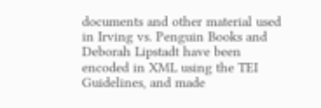documents and other material used in Irving vs. Penguin Books and Deborah Lipstadt have been encoded in XML using the TEI Guidelines, and made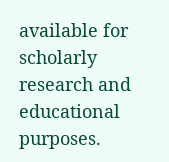available for scholarly research and educational purposes.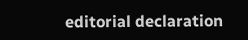editorial declaration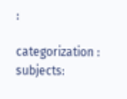:

categorization : subjects: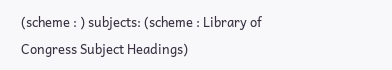(scheme : ) subjects: (scheme : Library of Congress Subject Headings)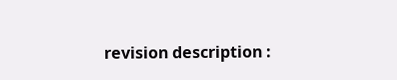revision description :